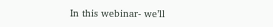In this webinar- we’ll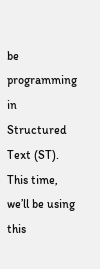be programming in Structured Text (ST). This time, we’ll be using this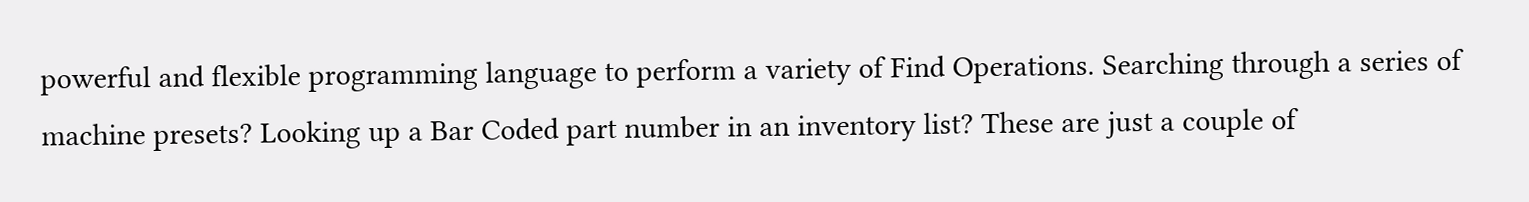powerful and flexible programming language to perform a variety of Find Operations. Searching through a series of machine presets? Looking up a Bar Coded part number in an inventory list? These are just a couple of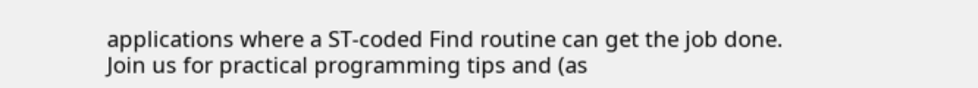applications where a ST-coded Find routine can get the job done. Join us for practical programming tips and (as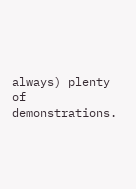always) plenty of demonstrations.